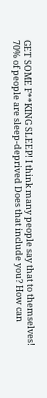GET SOME F**KING SLEEP! I think many people say that to themselves! 70% of people are sleep-deprived Does that include you? How can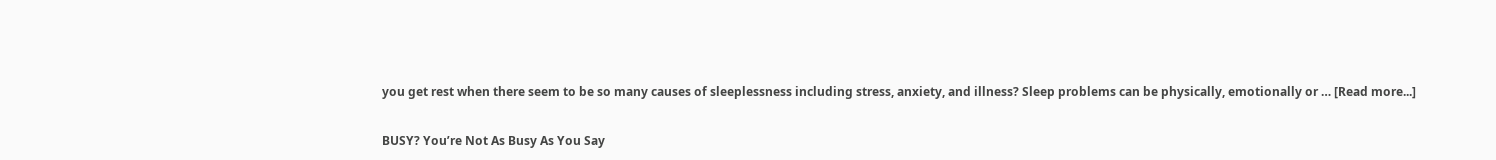you get rest when there seem to be so many causes of sleeplessness including stress, anxiety, and illness? Sleep problems can be physically, emotionally or … [Read more...]

BUSY? You’re Not As Busy As You Say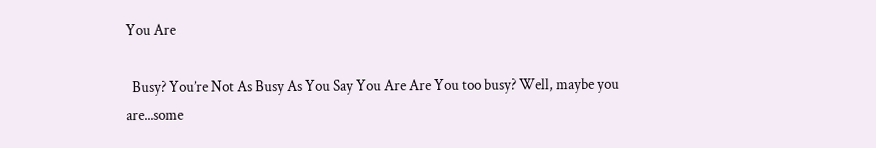You Are

  Busy? You’re Not As Busy As You Say You Are Are You too busy? Well, maybe you are...some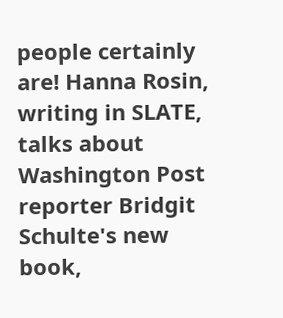people certainly are! Hanna Rosin, writing in SLATE, talks about Washington Post reporter Bridgit Schulte's new book,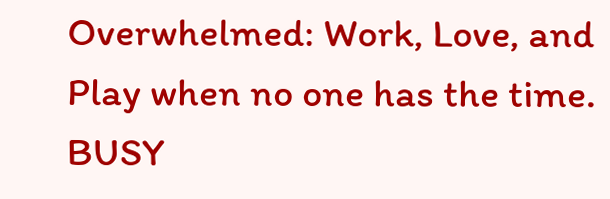Overwhelmed: Work, Love, and Play when no one has the time.  BUSY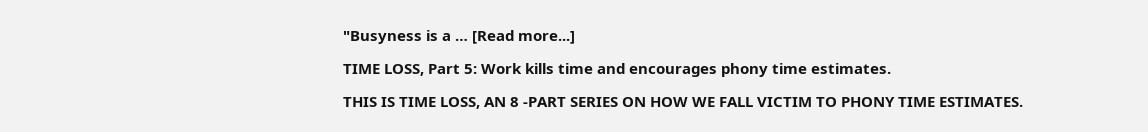"Busyness is a … [Read more...]

TIME LOSS, Part 5: Work kills time and encourages phony time estimates.

THIS IS TIME LOSS, AN 8 -PART SERIES ON HOW WE FALL VICTIM TO PHONY TIME ESTIMATES.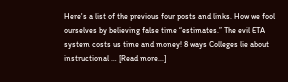Here's a list of the previous four posts and links. How we fool ourselves by believing false time “estimates.” The evil ETA system costs us time and money! 8 ways Colleges lie about instructional … [Read more...]